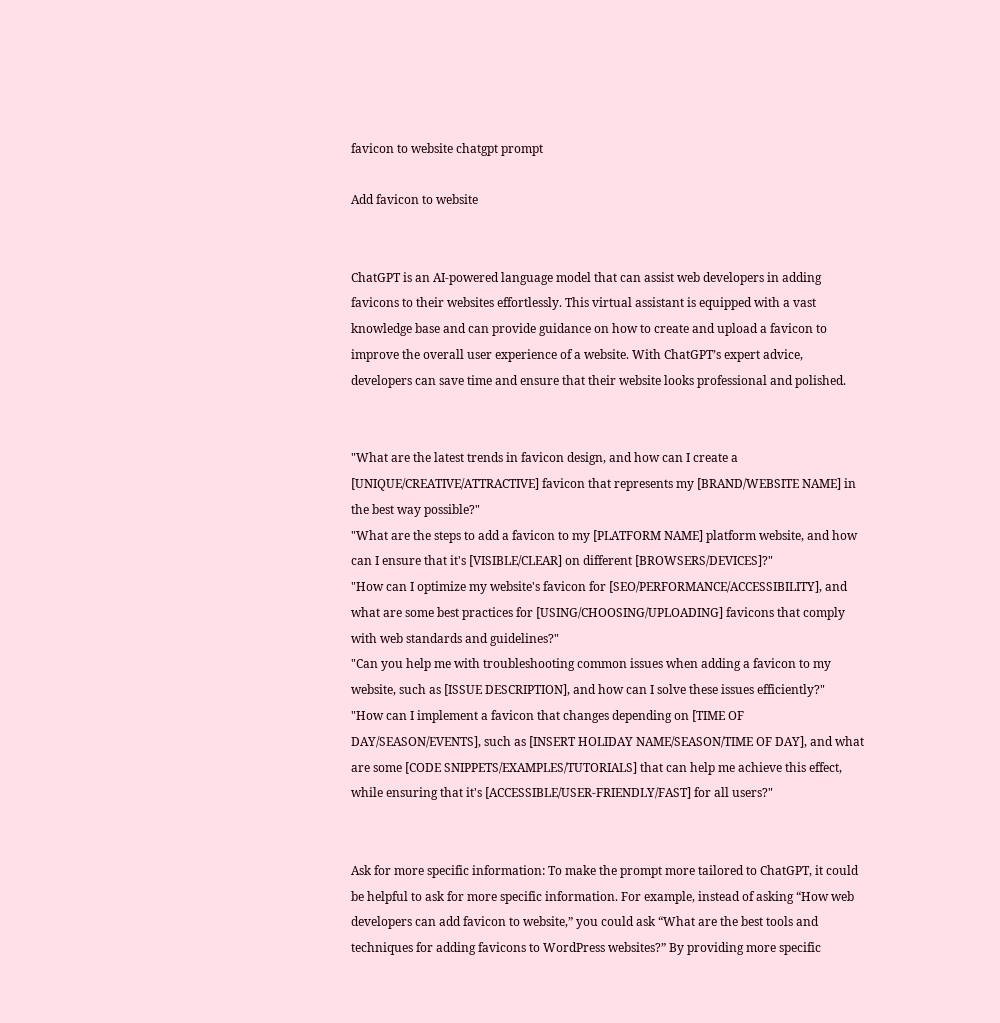favicon to website chatgpt prompt

Add favicon to website


ChatGPT is an AI-powered language model that can assist web developers in adding favicons to their websites effortlessly. This virtual assistant is equipped with a vast knowledge base and can provide guidance on how to create and upload a favicon to improve the overall user experience of a website. With ChatGPT’s expert advice, developers can save time and ensure that their website looks professional and polished.


"What are the latest trends in favicon design, and how can I create a [UNIQUE/CREATIVE/ATTRACTIVE] favicon that represents my [BRAND/WEBSITE NAME] in the best way possible?"
"What are the steps to add a favicon to my [PLATFORM NAME] platform website, and how can I ensure that it's [VISIBLE/CLEAR] on different [BROWSERS/DEVICES]?"
"How can I optimize my website's favicon for [SEO/PERFORMANCE/ACCESSIBILITY], and what are some best practices for [USING/CHOOSING/UPLOADING] favicons that comply with web standards and guidelines?"
"Can you help me with troubleshooting common issues when adding a favicon to my website, such as [ISSUE DESCRIPTION], and how can I solve these issues efficiently?"
"How can I implement a favicon that changes depending on [TIME OF DAY/SEASON/EVENTS], such as [INSERT HOLIDAY NAME/SEASON/TIME OF DAY], and what are some [CODE SNIPPETS/EXAMPLES/TUTORIALS] that can help me achieve this effect, while ensuring that it's [ACCESSIBLE/USER-FRIENDLY/FAST] for all users?"


Ask for more specific information: To make the prompt more tailored to ChatGPT, it could be helpful to ask for more specific information. For example, instead of asking “How web developers can add favicon to website,” you could ask “What are the best tools and techniques for adding favicons to WordPress websites?” By providing more specific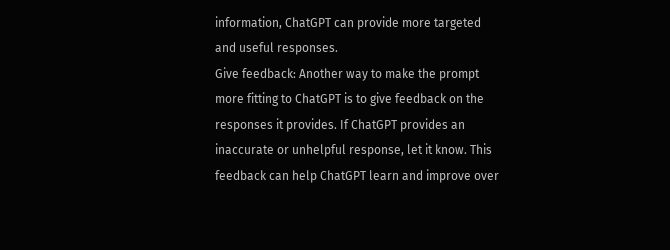information, ChatGPT can provide more targeted and useful responses.
Give feedback: Another way to make the prompt more fitting to ChatGPT is to give feedback on the responses it provides. If ChatGPT provides an inaccurate or unhelpful response, let it know. This feedback can help ChatGPT learn and improve over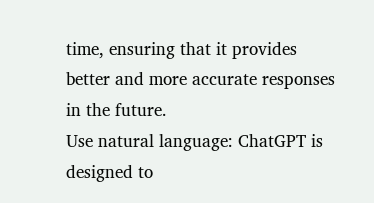time, ensuring that it provides better and more accurate responses in the future.
Use natural language: ChatGPT is designed to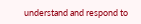understand and respond to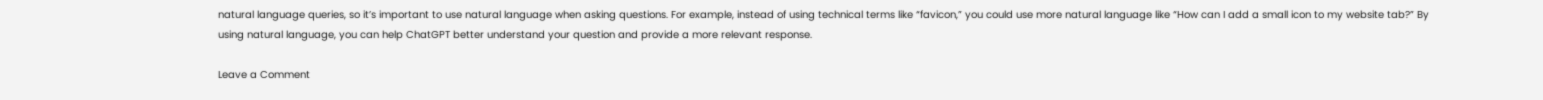natural language queries, so it’s important to use natural language when asking questions. For example, instead of using technical terms like “favicon,” you could use more natural language like “How can I add a small icon to my website tab?” By using natural language, you can help ChatGPT better understand your question and provide a more relevant response.

Leave a Comment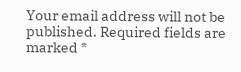Your email address will not be published. Required fields are marked *